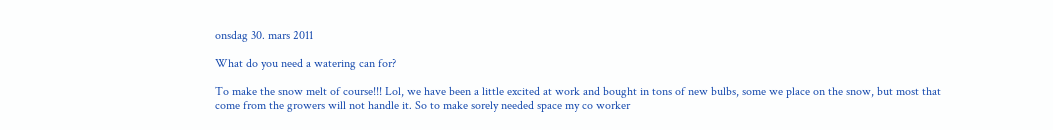onsdag 30. mars 2011

What do you need a watering can for?

To make the snow melt of course!!! Lol, we have been a little excited at work and bought in tons of new bulbs, some we place on the snow, but most that come from the growers will not handle it. So to make sorely needed space my co worker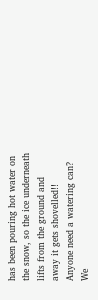has been pouring hot water on the snow, so the ice underneath lifts from the ground and away it gets shovelled!! Anyone need a watering can? We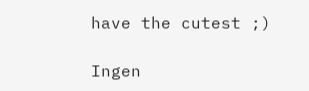have the cutest ;)

Ingen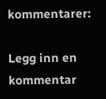kommentarer:

Legg inn en kommentar